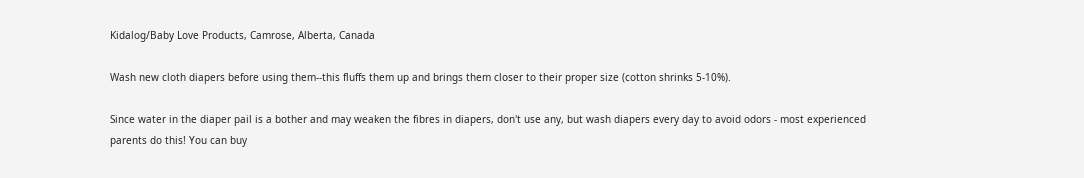Kidalog/Baby Love Products, Camrose, Alberta, Canada

Wash new cloth diapers before using them--this fluffs them up and brings them closer to their proper size (cotton shrinks 5-10%).

Since water in the diaper pail is a bother and may weaken the fibres in diapers, don't use any, but wash diapers every day to avoid odors - most experienced parents do this! You can buy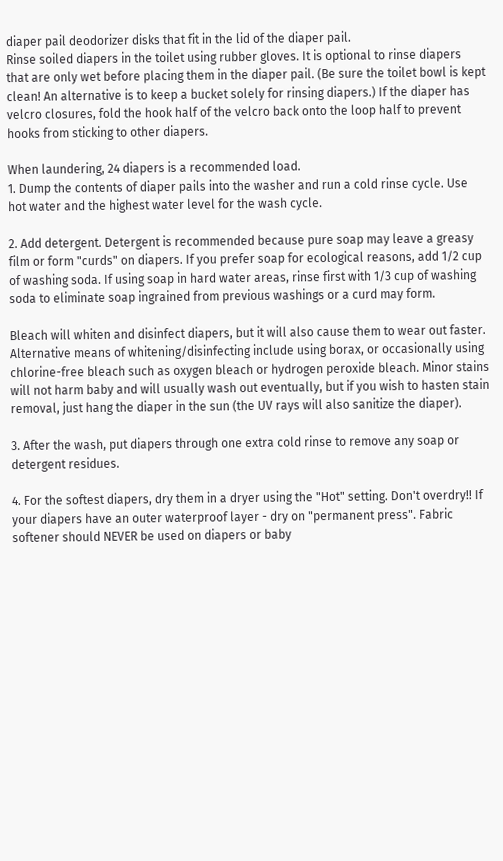diaper pail deodorizer disks that fit in the lid of the diaper pail.
Rinse soiled diapers in the toilet using rubber gloves. It is optional to rinse diapers that are only wet before placing them in the diaper pail. (Be sure the toilet bowl is kept clean! An alternative is to keep a bucket solely for rinsing diapers.) If the diaper has velcro closures, fold the hook half of the velcro back onto the loop half to prevent hooks from sticking to other diapers.

When laundering, 24 diapers is a recommended load.
1. Dump the contents of diaper pails into the washer and run a cold rinse cycle. Use hot water and the highest water level for the wash cycle.

2. Add detergent. Detergent is recommended because pure soap may leave a greasy film or form "curds" on diapers. If you prefer soap for ecological reasons, add 1/2 cup of washing soda. If using soap in hard water areas, rinse first with 1/3 cup of washing soda to eliminate soap ingrained from previous washings or a curd may form.

Bleach will whiten and disinfect diapers, but it will also cause them to wear out faster. Alternative means of whitening/disinfecting include using borax, or occasionally using chlorine-free bleach such as oxygen bleach or hydrogen peroxide bleach. Minor stains will not harm baby and will usually wash out eventually, but if you wish to hasten stain removal, just hang the diaper in the sun (the UV rays will also sanitize the diaper).

3. After the wash, put diapers through one extra cold rinse to remove any soap or detergent residues.

4. For the softest diapers, dry them in a dryer using the "Hot" setting. Don't overdry!! If your diapers have an outer waterproof layer - dry on "permanent press". Fabric softener should NEVER be used on diapers or baby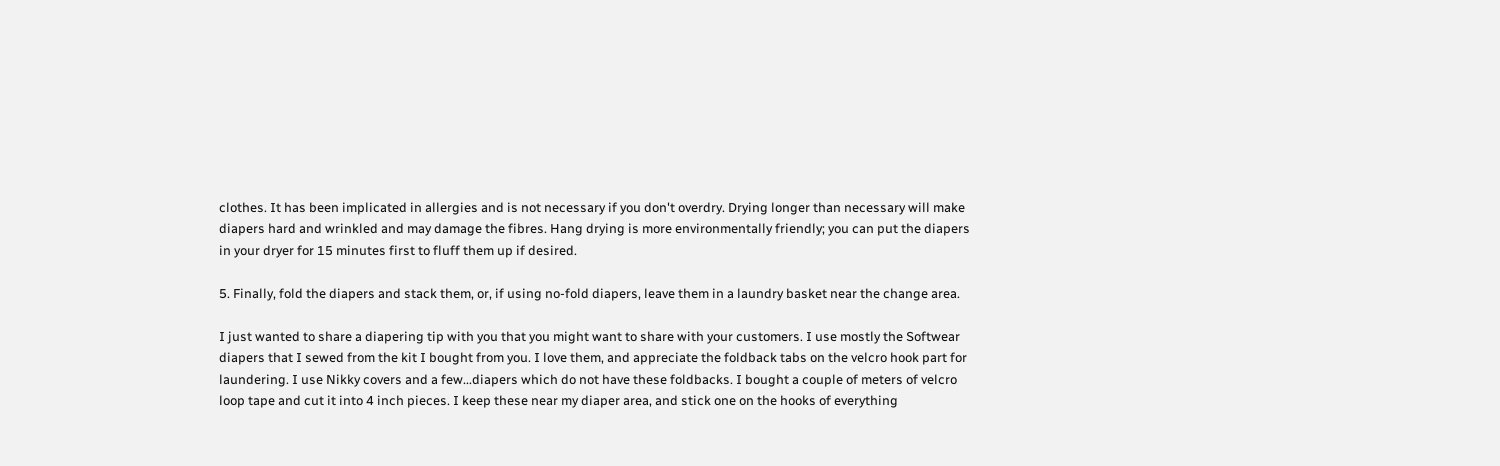clothes. It has been implicated in allergies and is not necessary if you don't overdry. Drying longer than necessary will make diapers hard and wrinkled and may damage the fibres. Hang drying is more environmentally friendly; you can put the diapers in your dryer for 15 minutes first to fluff them up if desired.

5. Finally, fold the diapers and stack them, or, if using no-fold diapers, leave them in a laundry basket near the change area.

I just wanted to share a diapering tip with you that you might want to share with your customers. I use mostly the Softwear diapers that I sewed from the kit I bought from you. I love them, and appreciate the foldback tabs on the velcro hook part for laundering. I use Nikky covers and a few...diapers which do not have these foldbacks. I bought a couple of meters of velcro loop tape and cut it into 4 inch pieces. I keep these near my diaper area, and stick one on the hooks of everything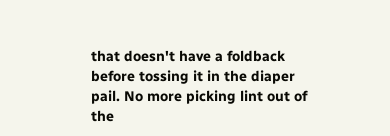that doesn't have a foldback before tossing it in the diaper pail. No more picking lint out of the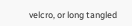velcro, or long tangled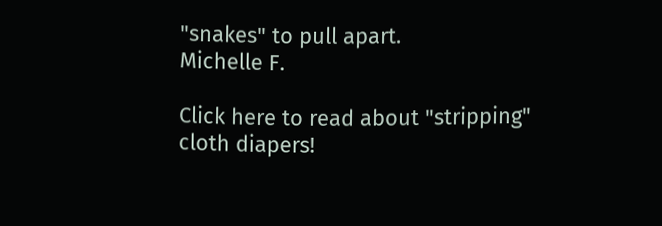"snakes" to pull apart.
Michelle F.

Click here to read about "stripping" cloth diapers!